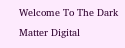Welcome To The Dark Matter Digital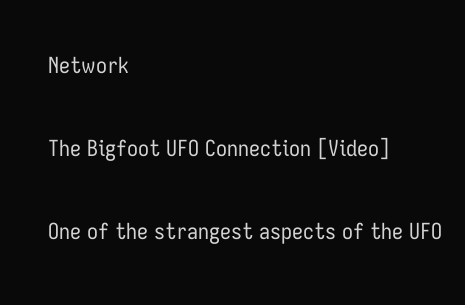Network

The Bigfoot UFO Connection [Video]

One of the strangest aspects of the UFO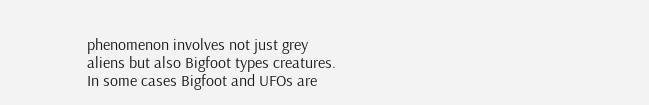phenomenon involves not just grey aliens but also Bigfoot types creatures. In some cases Bigfoot and UFOs are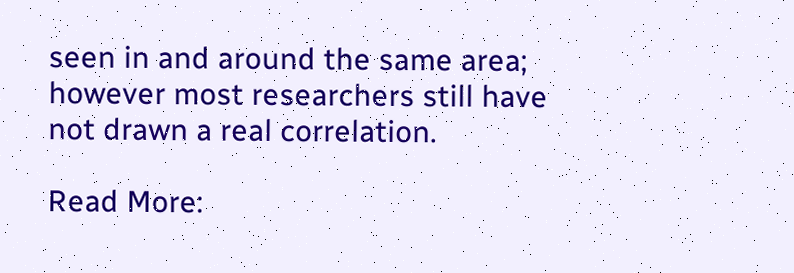seen in and around the same area; however most researchers still have not drawn a real correlation.

Read More: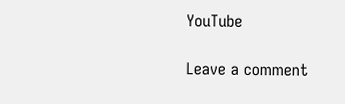YouTube

Leave a comment